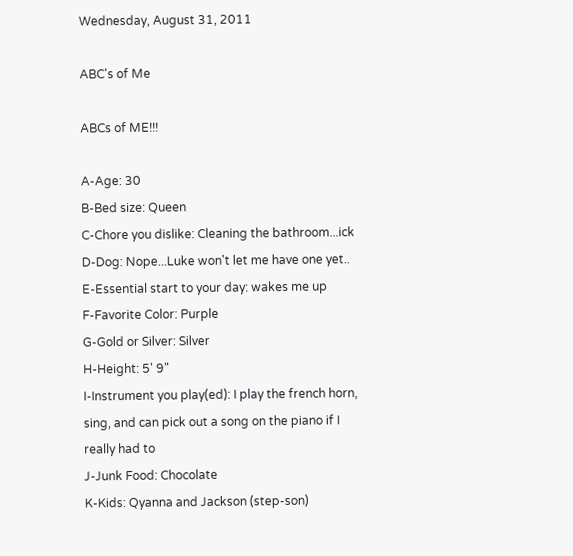Wednesday, August 31, 2011

ABC's of Me

ABCs of ME!!!

A-Age: 30
B-Bed size: Queen
C-Chore you dislike: Cleaning the bathroom...ick
D-Dog: Nope...Luke won't let me have one yet..
E-Essential start to your day: wakes me up
F-Favorite Color: Purple
G-Gold or Silver: Silver
H-Height: 5' 9"
I-Instrument you play(ed): I play the french horn, sing, and can pick out a song on the piano if I really had to
J-Junk Food: Chocolate
K-Kids: Qyanna and Jackson (step-son)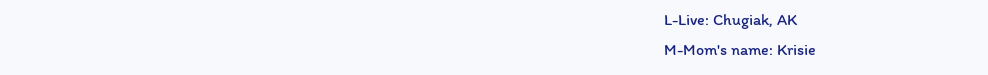L-Live: Chugiak, AK
M-Mom's name: Krisie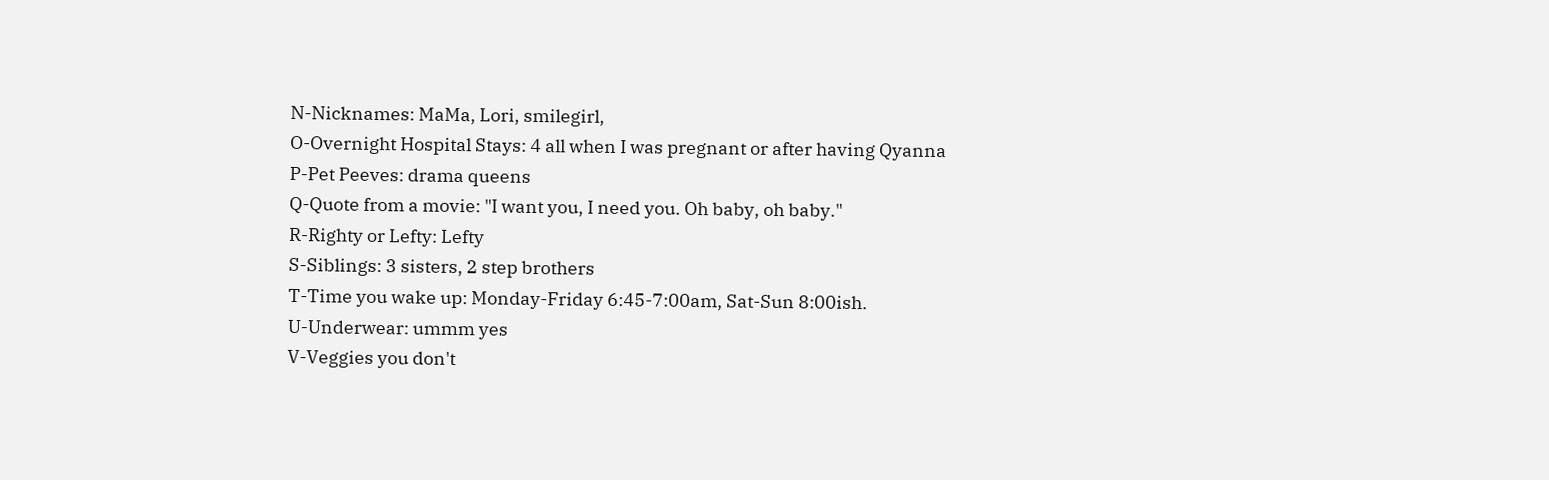N-Nicknames: MaMa, Lori, smilegirl,
O-Overnight Hospital Stays: 4 all when I was pregnant or after having Qyanna
P-Pet Peeves: drama queens
Q-Quote from a movie: "I want you, I need you. Oh baby, oh baby."
R-Righty or Lefty: Lefty
S-Siblings: 3 sisters, 2 step brothers
T-Time you wake up: Monday-Friday 6:45-7:00am, Sat-Sun 8:00ish.
U-Underwear: ummm yes
V-Veggies you don't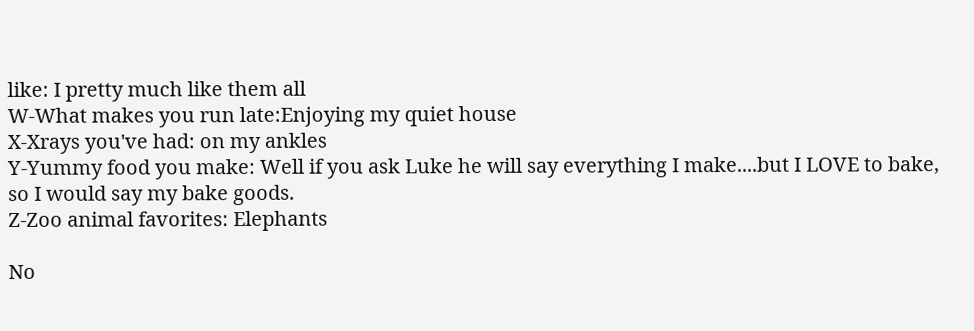like: I pretty much like them all
W-What makes you run late:Enjoying my quiet house
X-Xrays you've had: on my ankles
Y-Yummy food you make: Well if you ask Luke he will say everything I make....but I LOVE to bake, so I would say my bake goods.
Z-Zoo animal favorites: Elephants

No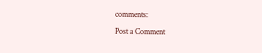comments:

Post a Comment